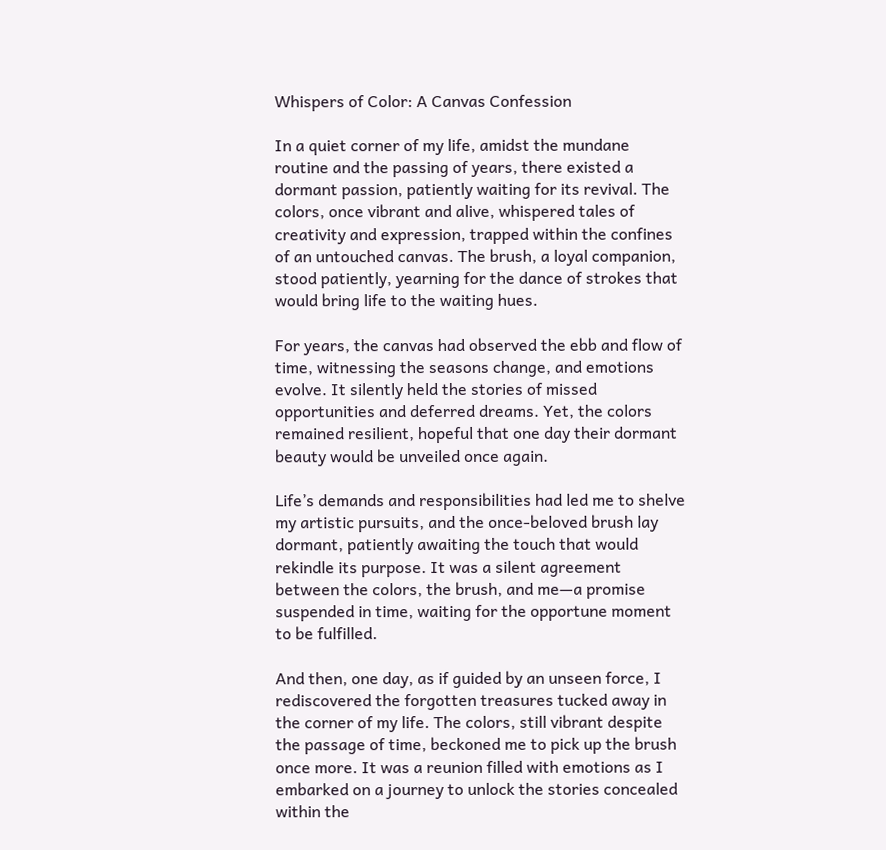Whispers of Color: A Canvas Confession

In a quiet corner of my life, amidst the mundane routine and the passing of years, there existed a dormant passion, patiently waiting for its revival. The colors, once vibrant and alive, whispered tales of creativity and expression, trapped within the confines of an untouched canvas. The brush, a loyal companion, stood patiently, yearning for the dance of strokes that would bring life to the waiting hues.

For years, the canvas had observed the ebb and flow of time, witnessing the seasons change, and emotions evolve. It silently held the stories of missed opportunities and deferred dreams. Yet, the colors remained resilient, hopeful that one day their dormant beauty would be unveiled once again.

Life’s demands and responsibilities had led me to shelve my artistic pursuits, and the once-beloved brush lay dormant, patiently awaiting the touch that would rekindle its purpose. It was a silent agreement between the colors, the brush, and me—a promise suspended in time, waiting for the opportune moment to be fulfilled.

And then, one day, as if guided by an unseen force, I rediscovered the forgotten treasures tucked away in the corner of my life. The colors, still vibrant despite the passage of time, beckoned me to pick up the brush once more. It was a reunion filled with emotions as I embarked on a journey to unlock the stories concealed within the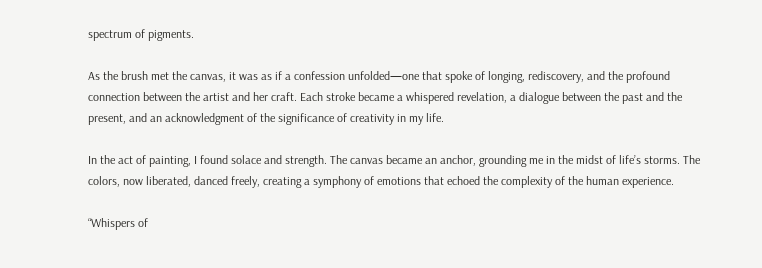spectrum of pigments.

As the brush met the canvas, it was as if a confession unfolded—one that spoke of longing, rediscovery, and the profound connection between the artist and her craft. Each stroke became a whispered revelation, a dialogue between the past and the present, and an acknowledgment of the significance of creativity in my life.

In the act of painting, I found solace and strength. The canvas became an anchor, grounding me in the midst of life’s storms. The colors, now liberated, danced freely, creating a symphony of emotions that echoed the complexity of the human experience.

“Whispers of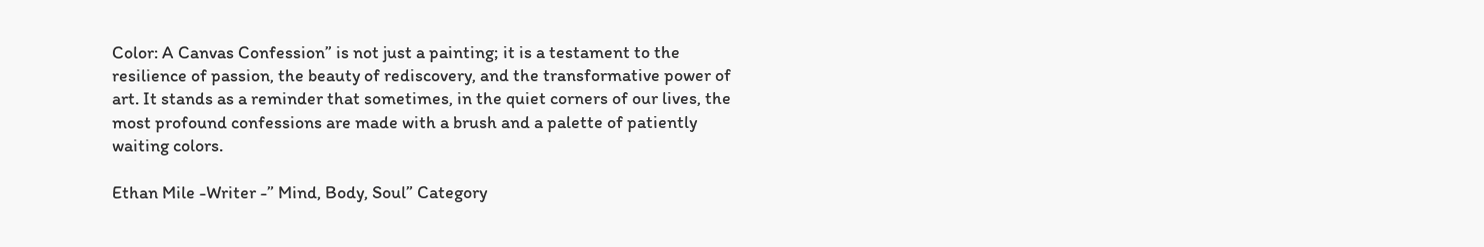Color: A Canvas Confession” is not just a painting; it is a testament to the resilience of passion, the beauty of rediscovery, and the transformative power of art. It stands as a reminder that sometimes, in the quiet corners of our lives, the most profound confessions are made with a brush and a palette of patiently waiting colors.

Ethan Mile -Writer -” Mind, Body, Soul” Category